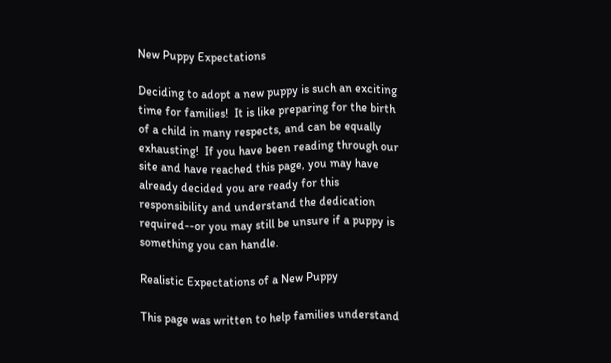New Puppy Expectations

Deciding to adopt a new puppy is such an exciting time for families!  It is like preparing for the birth of a child in many respects, and can be equally exhausting!  If you have been reading through our site and have reached this page, you may have already decided you are ready for this responsibility and understand the dedication required--or you may still be unsure if a puppy is something you can handle.

Realistic Expectations of a New Puppy

This page was written to help families understand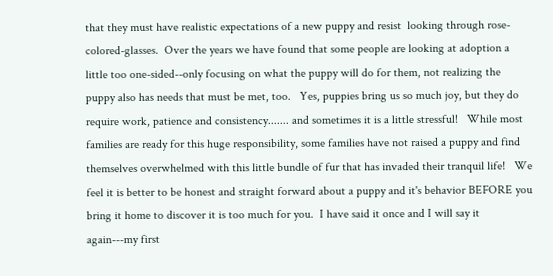that they must have realistic expectations of a new puppy and resist  looking through rose-colored-glasses.  Over the years we have found that some people are looking at adoption a little too one-sided--only focusing on what the puppy will do for them, not realizing the puppy also has needs that must be met, too.   Yes, puppies bring us so much joy, but they do require work, patience and consistency....... and sometimes it is a little stressful!   While most families are ready for this huge responsibility, some families have not raised a puppy and find themselves overwhelmed with this little bundle of fur that has invaded their tranquil life!   We feel it is better to be honest and straight forward about a puppy and it's behavior BEFORE you bring it home to discover it is too much for you.  I have said it once and I will say it again---my first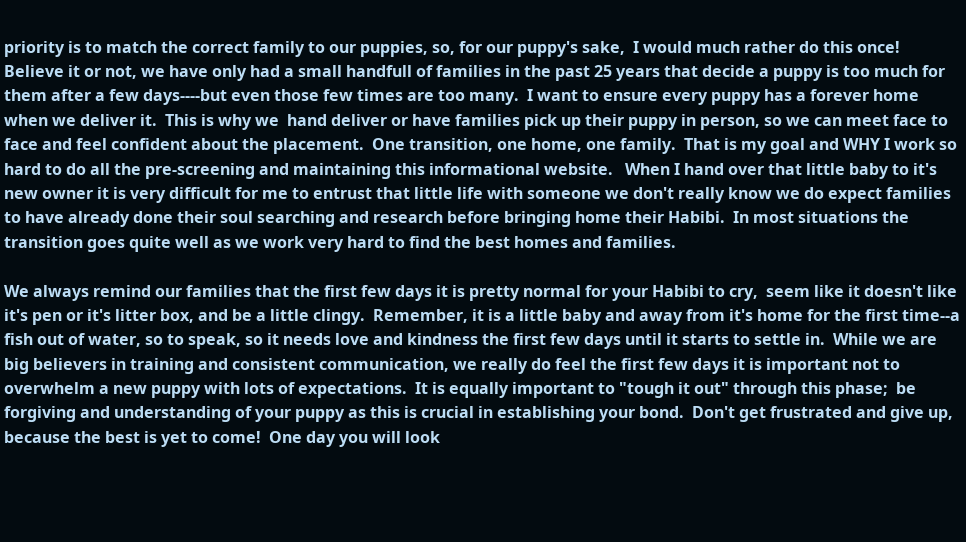priority is to match the correct family to our puppies, so, for our puppy's sake,  I would much rather do this once!  Believe it or not, we have only had a small handfull of families in the past 25 years that decide a puppy is too much for them after a few days----but even those few times are too many.  I want to ensure every puppy has a forever home when we deliver it.  This is why we  hand deliver or have families pick up their puppy in person, so we can meet face to face and feel confident about the placement.  One transition, one home, one family.  That is my goal and WHY I work so hard to do all the pre-screening and maintaining this informational website.   When I hand over that little baby to it's new owner it is very difficult for me to entrust that little life with someone we don't really know we do expect families to have already done their soul searching and research before bringing home their Habibi.  In most situations the transition goes quite well as we work very hard to find the best homes and families.

We always remind our families that the first few days it is pretty normal for your Habibi to cry,  seem like it doesn't like it's pen or it's litter box, and be a little clingy.  Remember, it is a little baby and away from it's home for the first time--a fish out of water, so to speak, so it needs love and kindness the first few days until it starts to settle in.  While we are big believers in training and consistent communication, we really do feel the first few days it is important not to overwhelm a new puppy with lots of expectations.  It is equally important to "tough it out" through this phase;  be forgiving and understanding of your puppy as this is crucial in establishing your bond.  Don't get frustrated and give up, because the best is yet to come!  One day you will look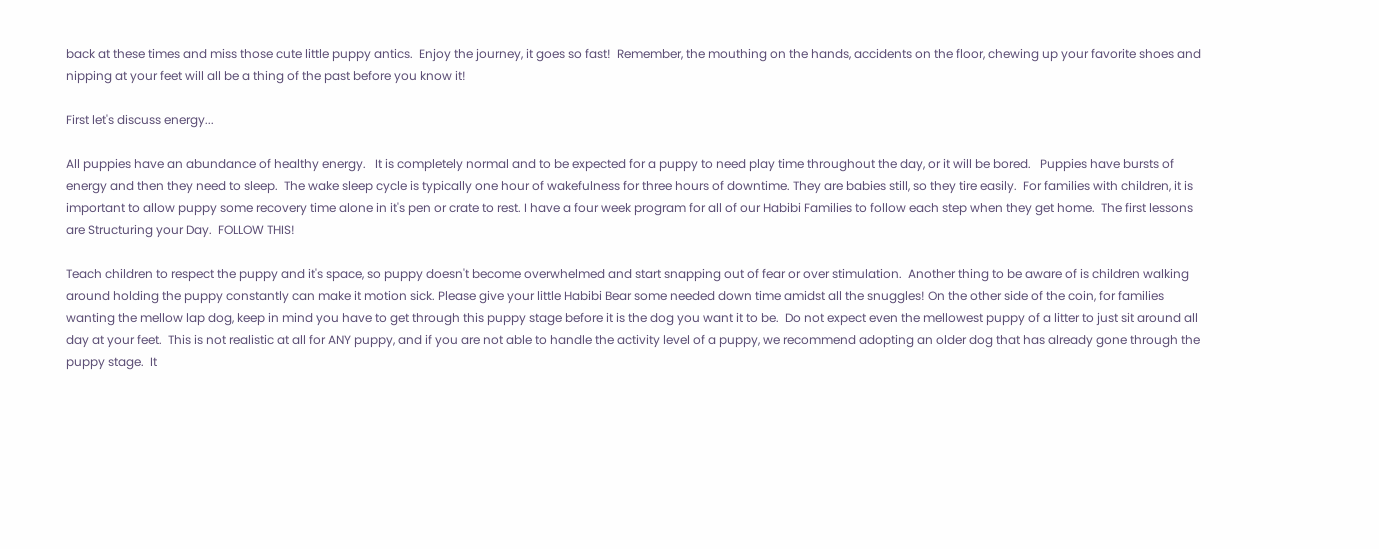back at these times and miss those cute little puppy antics.  Enjoy the journey, it goes so fast!  Remember, the mouthing on the hands, accidents on the floor, chewing up your favorite shoes and nipping at your feet will all be a thing of the past before you know it!

First let's discuss energy...

All puppies have an abundance of healthy energy.   It is completely normal and to be expected for a puppy to need play time throughout the day, or it will be bored.   Puppies have bursts of energy and then they need to sleep.  The wake sleep cycle is typically one hour of wakefulness for three hours of downtime. They are babies still, so they tire easily.  For families with children, it is important to allow puppy some recovery time alone in it's pen or crate to rest. I have a four week program for all of our Habibi Families to follow each step when they get home.  The first lessons are Structuring your Day.  FOLLOW THIS!

Teach children to respect the puppy and it's space, so puppy doesn't become overwhelmed and start snapping out of fear or over stimulation.  Another thing to be aware of is children walking around holding the puppy constantly can make it motion sick. Please give your little Habibi Bear some needed down time amidst all the snuggles! On the other side of the coin, for families wanting the mellow lap dog, keep in mind you have to get through this puppy stage before it is the dog you want it to be.  Do not expect even the mellowest puppy of a litter to just sit around all day at your feet.  This is not realistic at all for ANY puppy, and if you are not able to handle the activity level of a puppy, we recommend adopting an older dog that has already gone through the puppy stage.  It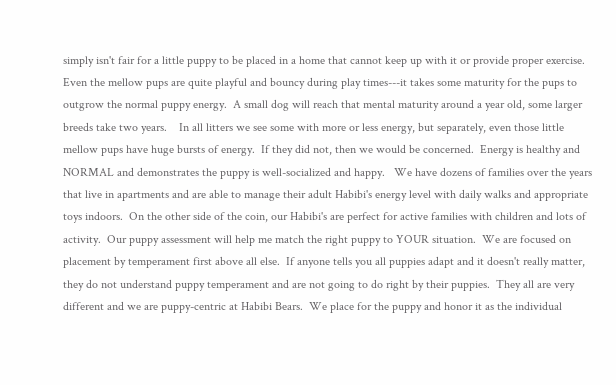simply isn't fair for a little puppy to be placed in a home that cannot keep up with it or provide proper exercise.   Even the mellow pups are quite playful and bouncy during play times---it takes some maturity for the pups to outgrow the normal puppy energy.  A small dog will reach that mental maturity around a year old, some larger breeds take two years.    In all litters we see some with more or less energy, but separately, even those little mellow pups have huge bursts of energy.  If they did not, then we would be concerned.  Energy is healthy and NORMAL and demonstrates the puppy is well-socialized and happy.   We have dozens of families over the years that live in apartments and are able to manage their adult Habibi's energy level with daily walks and appropriate toys indoors.  On the other side of the coin, our Habibi's are perfect for active families with children and lots of activity.  Our puppy assessment will help me match the right puppy to YOUR situation.  We are focused on placement by temperament first above all else.  If anyone tells you all puppies adapt and it doesn't really matter, they do not understand puppy temperament and are not going to do right by their puppies.  They all are very different and we are puppy-centric at Habibi Bears.  We place for the puppy and honor it as the individual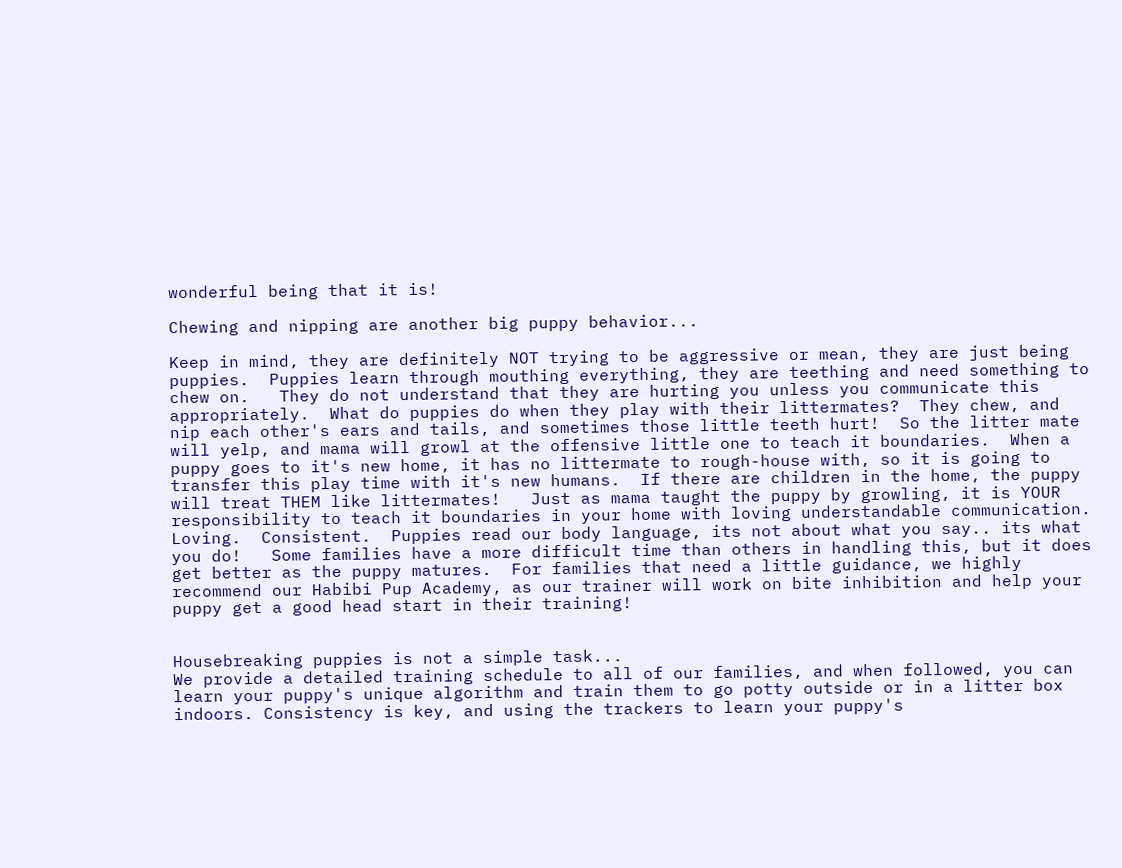wonderful being that it is!

Chewing and nipping are another big puppy behavior...

Keep in mind, they are definitely NOT trying to be aggressive or mean, they are just being puppies.  Puppies learn through mouthing everything, they are teething and need something to chew on.   They do not understand that they are hurting you unless you communicate this appropriately.  What do puppies do when they play with their littermates?  They chew, and nip each other's ears and tails, and sometimes those little teeth hurt!  So the litter mate will yelp, and mama will growl at the offensive little one to teach it boundaries.  When a puppy goes to it's new home, it has no littermate to rough-house with, so it is going to transfer this play time with it's new humans.  If there are children in the home, the puppy will treat THEM like littermates!   Just as mama taught the puppy by growling, it is YOUR responsibility to teach it boundaries in your home with loving understandable communication.   Loving.  Consistent.  Puppies read our body language, its not about what you say.. its what you do!   Some families have a more difficult time than others in handling this, but it does get better as the puppy matures.  For families that need a little guidance, we highly recommend our Habibi Pup Academy, as our trainer will work on bite inhibition and help your puppy get a good head start in their training!


Housebreaking puppies is not a simple task...
We provide a detailed training schedule to all of our families, and when followed, you can learn your puppy's unique algorithm and train them to go potty outside or in a litter box indoors. Consistency is key, and using the trackers to learn your puppy's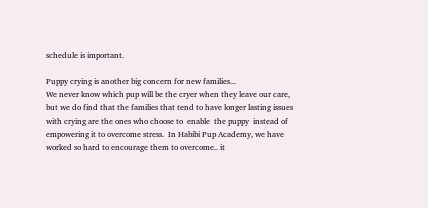schedule is important.

Puppy crying is another big concern for new families...
We never know which pup will be the cryer when they leave our care, but we do find that the families that tend to have longer lasting issues with crying are the ones who choose to  enable  the puppy  instead of empowering it to overcome stress.  In Habibi Pup Academy, we have worked so hard to encourage them to overcome.. it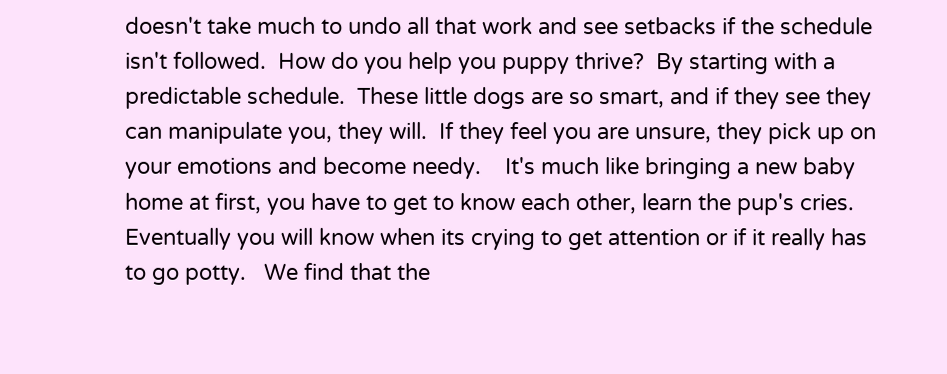doesn't take much to undo all that work and see setbacks if the schedule isn't followed.  How do you help you puppy thrive?  By starting with a predictable schedule.  These little dogs are so smart, and if they see they can manipulate you, they will.  If they feel you are unsure, they pick up on your emotions and become needy.    It's much like bringing a new baby home at first, you have to get to know each other, learn the pup's cries.  Eventually you will know when its crying to get attention or if it really has to go potty.   We find that the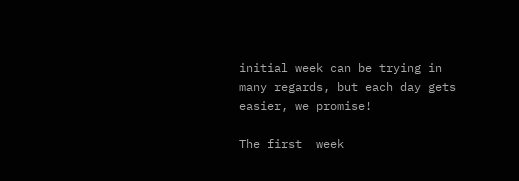initial week can be trying in many regards, but each day gets easier, we promise!

The first  week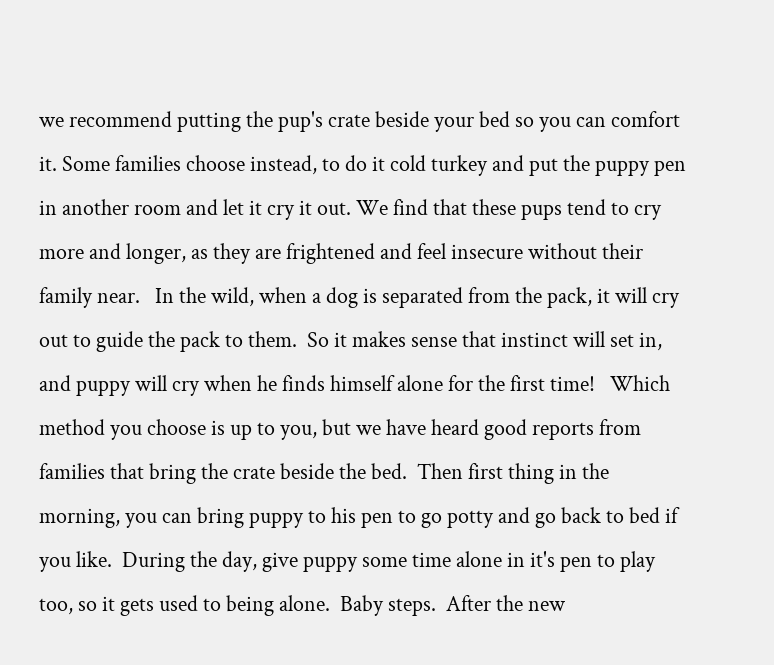we recommend putting the pup's crate beside your bed so you can comfort it. Some families choose instead, to do it cold turkey and put the puppy pen in another room and let it cry it out. We find that these pups tend to cry more and longer, as they are frightened and feel insecure without their family near.   In the wild, when a dog is separated from the pack, it will cry out to guide the pack to them.  So it makes sense that instinct will set in, and puppy will cry when he finds himself alone for the first time!   Which method you choose is up to you, but we have heard good reports from families that bring the crate beside the bed.  Then first thing in the morning, you can bring puppy to his pen to go potty and go back to bed if you like.  During the day, give puppy some time alone in it's pen to play too, so it gets used to being alone.  Baby steps.  After the new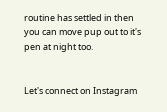routine has settled in then you can move pup out to it's pen at night too.


Let's connect on Instagram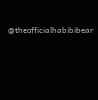@theofficialhabibibear